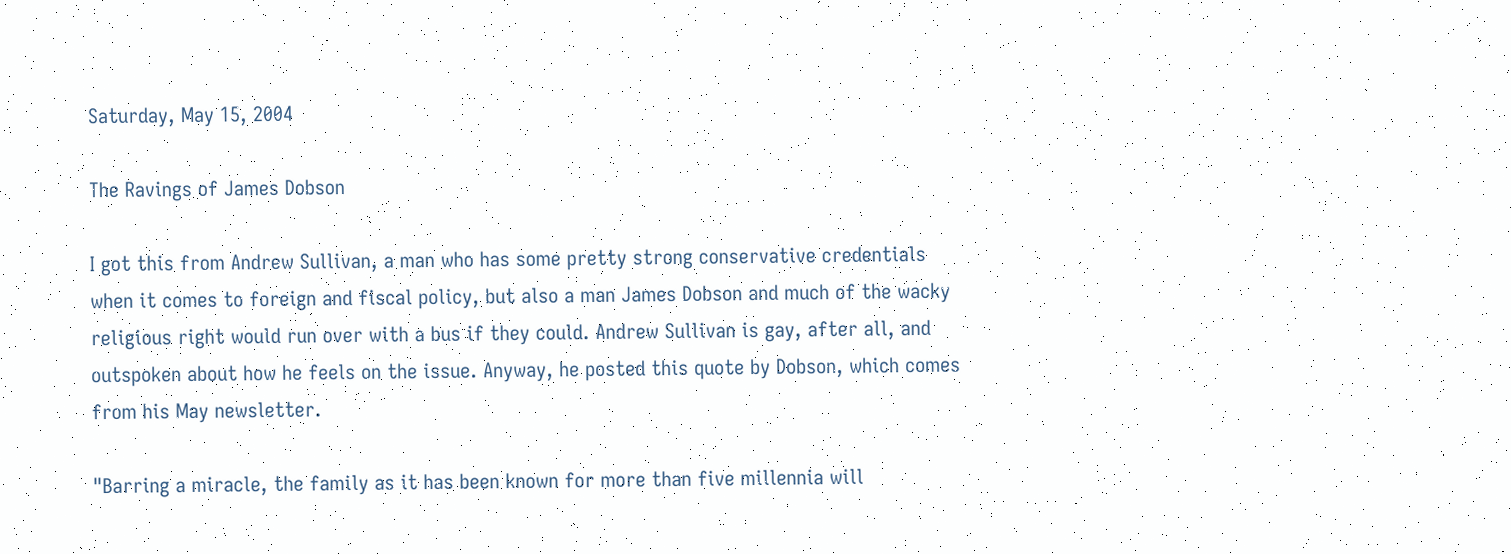Saturday, May 15, 2004

The Ravings of James Dobson

I got this from Andrew Sullivan, a man who has some pretty strong conservative credentials when it comes to foreign and fiscal policy, but also a man James Dobson and much of the wacky religious right would run over with a bus if they could. Andrew Sullivan is gay, after all, and outspoken about how he feels on the issue. Anyway, he posted this quote by Dobson, which comes from his May newsletter.

"Barring a miracle, the family as it has been known for more than five millennia will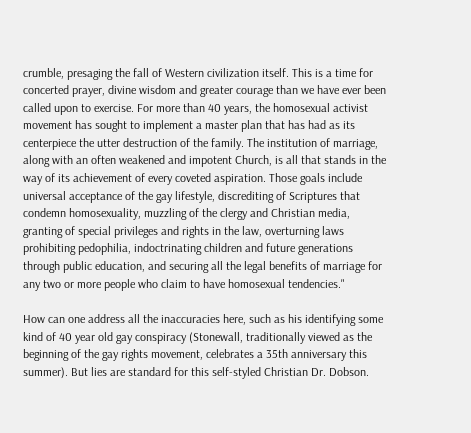crumble, presaging the fall of Western civilization itself. This is a time for concerted prayer, divine wisdom and greater courage than we have ever been called upon to exercise. For more than 40 years, the homosexual activist movement has sought to implement a master plan that has had as its centerpiece the utter destruction of the family. The institution of marriage, along with an often weakened and impotent Church, is all that stands in the way of its achievement of every coveted aspiration. Those goals include universal acceptance of the gay lifestyle, discrediting of Scriptures that condemn homosexuality, muzzling of the clergy and Christian media, granting of special privileges and rights in the law, overturning laws prohibiting pedophilia, indoctrinating children and future generations through public education, and securing all the legal benefits of marriage for any two or more people who claim to have homosexual tendencies."

How can one address all the inaccuracies here, such as his identifying some kind of 40 year old gay conspiracy (Stonewall, traditionally viewed as the beginning of the gay rights movement, celebrates a 35th anniversary this summer). But lies are standard for this self-styled Christian Dr. Dobson.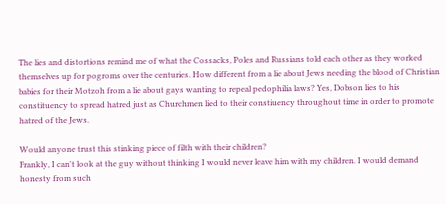The lies and distortions remind me of what the Cossacks, Poles and Russians told each other as they worked themselves up for pogroms over the centuries. How different from a lie about Jews needing the blood of Christian babies for their Motzoh from a lie about gays wanting to repeal pedophilia laws? Yes, Dobson lies to his constituency to spread hatred just as Churchmen lied to their constiuency throughout time in order to promote hatred of the Jews.

Would anyone trust this stinking piece of filth with their children?
Frankly, I can't look at the guy without thinking I would never leave him with my children. I would demand honesty from such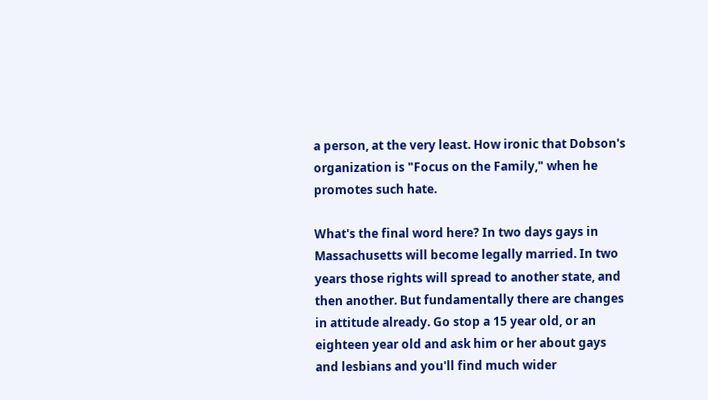a person, at the very least. How ironic that Dobson's organization is "Focus on the Family," when he promotes such hate.

What's the final word here? In two days gays in Massachusetts will become legally married. In two years those rights will spread to another state, and then another. But fundamentally there are changes in attitude already. Go stop a 15 year old, or an eighteen year old and ask him or her about gays and lesbians and you'll find much wider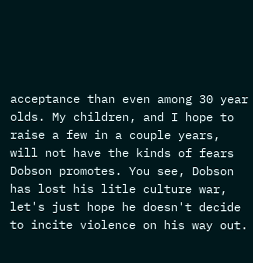acceptance than even among 30 year olds. My children, and I hope to raise a few in a couple years, will not have the kinds of fears Dobson promotes. You see, Dobson has lost his litle culture war, let's just hope he doesn't decide to incite violence on his way out.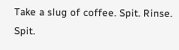Take a slug of coffee. Spit. Rinse. Spit.